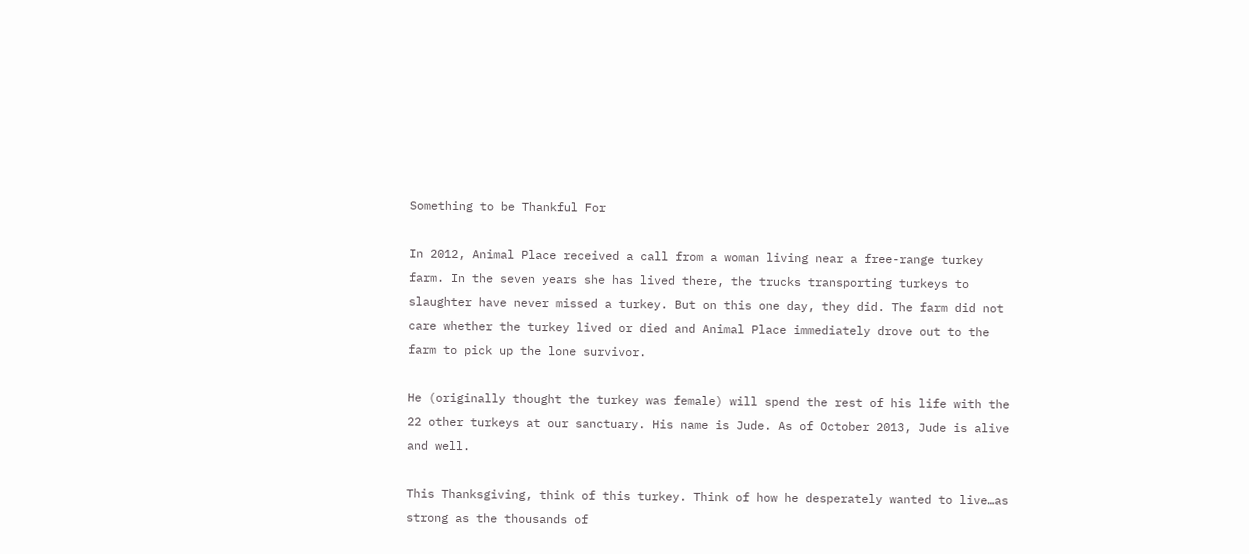Something to be Thankful For

In 2012, Animal Place received a call from a woman living near a free-range turkey farm. In the seven years she has lived there, the trucks transporting turkeys to slaughter have never missed a turkey. But on this one day, they did. The farm did not care whether the turkey lived or died and Animal Place immediately drove out to the farm to pick up the lone survivor.

He (originally thought the turkey was female) will spend the rest of his life with the 22 other turkeys at our sanctuary. His name is Jude. As of October 2013, Jude is alive and well.

This Thanksgiving, think of this turkey. Think of how he desperately wanted to live…as strong as the thousands of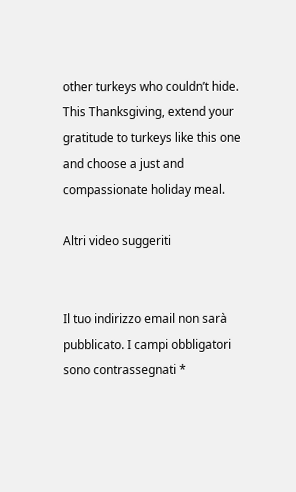other turkeys who couldn’t hide. This Thanksgiving, extend your gratitude to turkeys like this one and choose a just and compassionate holiday meal.

Altri video suggeriti


Il tuo indirizzo email non sarà pubblicato. I campi obbligatori sono contrassegnati *